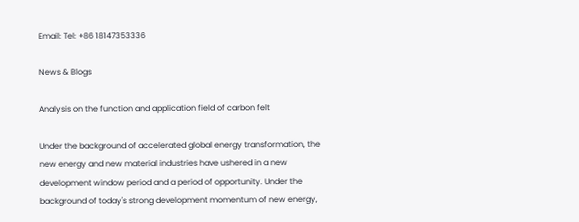Email: Tel: +86 18147353336

News & Blogs

Analysis on the function and application field of carbon felt

Under the background of accelerated global energy transformation, the new energy and new material industries have ushered in a new development window period and a period of opportunity. Under the background of today's strong development momentum of new energy,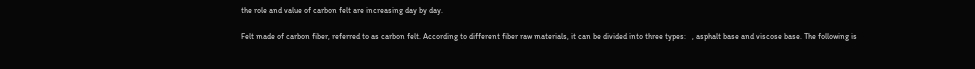the role and value of carbon felt are increasing day by day.

Felt made of carbon fiber, referred to as carbon felt. According to different fiber raw materials, it can be divided into three types:   , asphalt base and viscose base. The following is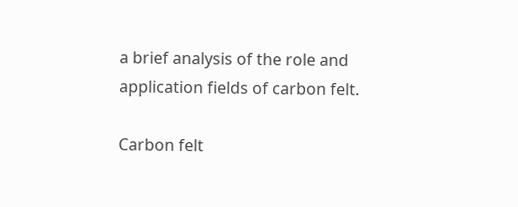a brief analysis of the role and application fields of carbon felt.

Carbon felt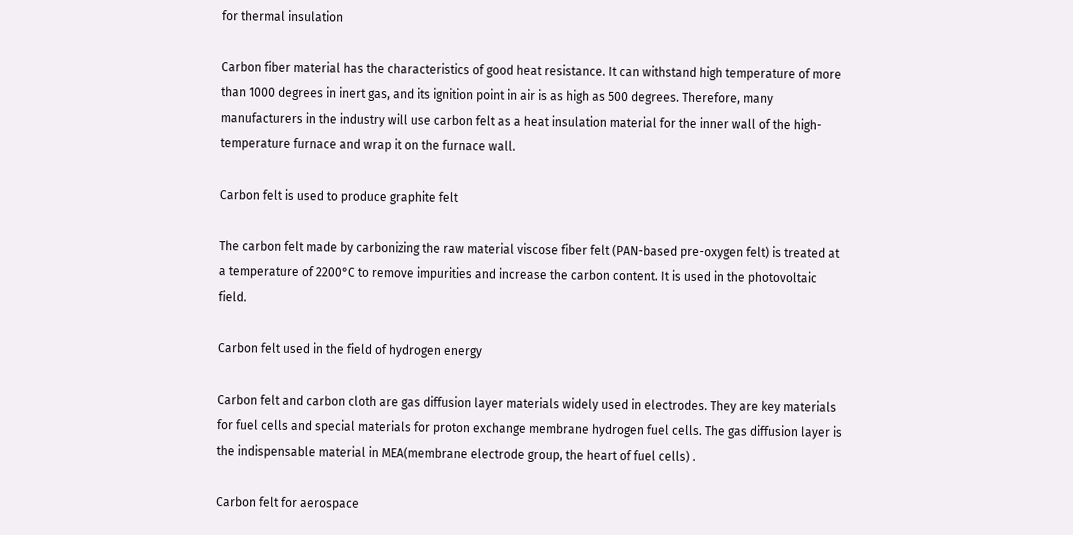for thermal insulation

Carbon fiber material has the characteristics of good heat resistance. It can withstand high temperature of more than 1000 degrees in inert gas, and its ignition point in air is as high as 500 degrees. Therefore, many manufacturers in the industry will use carbon felt as a heat insulation material for the inner wall of the high-temperature furnace and wrap it on the furnace wall.

Carbon felt is used to produce graphite felt

The carbon felt made by carbonizing the raw material viscose fiber felt (PAN-based pre-oxygen felt) is treated at a temperature of 2200°C to remove impurities and increase the carbon content. It is used in the photovoltaic field.

Carbon felt used in the field of hydrogen energy

Carbon felt and carbon cloth are gas diffusion layer materials widely used in electrodes. They are key materials for fuel cells and special materials for proton exchange membrane hydrogen fuel cells. The gas diffusion layer is the indispensable material in MEA(membrane electrode group, the heart of fuel cells) .

Carbon felt for aerospace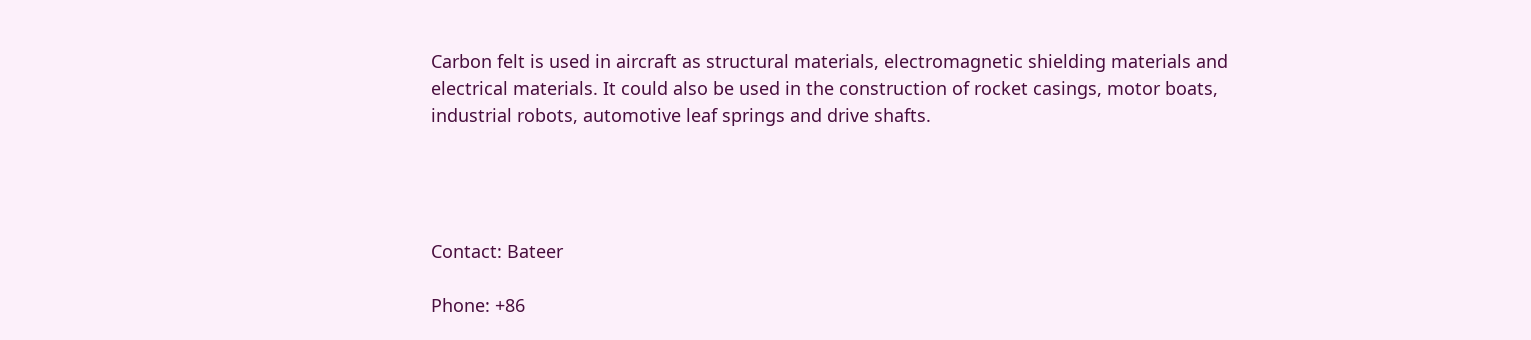Carbon felt is used in aircraft as structural materials, electromagnetic shielding materials and electrical materials. It could also be used in the construction of rocket casings, motor boats, industrial robots, automotive leaf springs and drive shafts.




Contact: Bateer

Phone: +86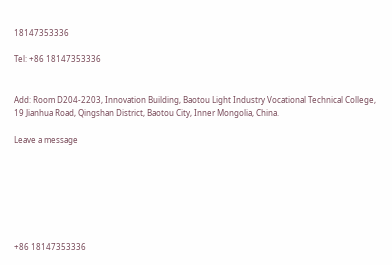18147353336

Tel: +86 18147353336


Add: Room D204-2203, Innovation Building, Baotou Light Industry Vocational Technical College, 19 Jianhua Road, Qingshan District, Baotou City, Inner Mongolia, China.

Leave a message







+86 18147353336